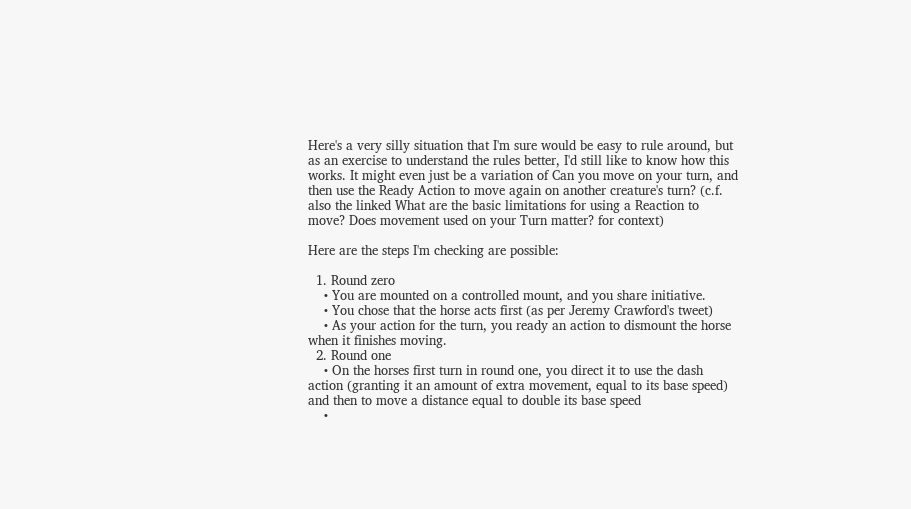Here's a very silly situation that I'm sure would be easy to rule around, but as an exercise to understand the rules better, I'd still like to know how this works. It might even just be a variation of Can you move on your turn, and then use the Ready Action to move again on another creature's turn? (c.f. also the linked What are the basic limitations for using a Reaction to move? Does movement used on your Turn matter? for context)

Here are the steps I'm checking are possible:

  1. Round zero
    • You are mounted on a controlled mount, and you share initiative.
    • You chose that the horse acts first (as per Jeremy Crawford's tweet)
    • As your action for the turn, you ready an action to dismount the horse when it finishes moving.
  2. Round one
    • On the horses first turn in round one, you direct it to use the dash action (granting it an amount of extra movement, equal to its base speed) and then to move a distance equal to double its base speed
    •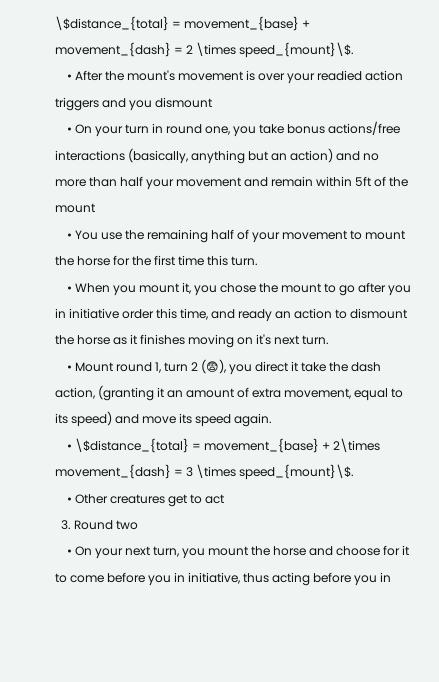\$distance_{total} = movement_{base} + movement_{dash} = 2 \times speed_{mount}\$.
    • After the mount's movement is over your readied action triggers and you dismount
    • On your turn in round one, you take bonus actions/free interactions (basically, anything but an action) and no more than half your movement and remain within 5ft of the mount
    • You use the remaining half of your movement to mount the horse for the first time this turn.
    • When you mount it, you chose the mount to go after you in initiative order this time, and ready an action to dismount the horse as it finishes moving on it's next turn.
    • Mount round 1, turn 2 (😨), you direct it take the dash action, (granting it an amount of extra movement, equal to its speed) and move its speed again.
    • \$distance_{total} = movement_{base} + 2\times movement_{dash} = 3 \times speed_{mount}\$.
    • Other creatures get to act
  3. Round two
    • On your next turn, you mount the horse and choose for it to come before you in initiative, thus acting before you in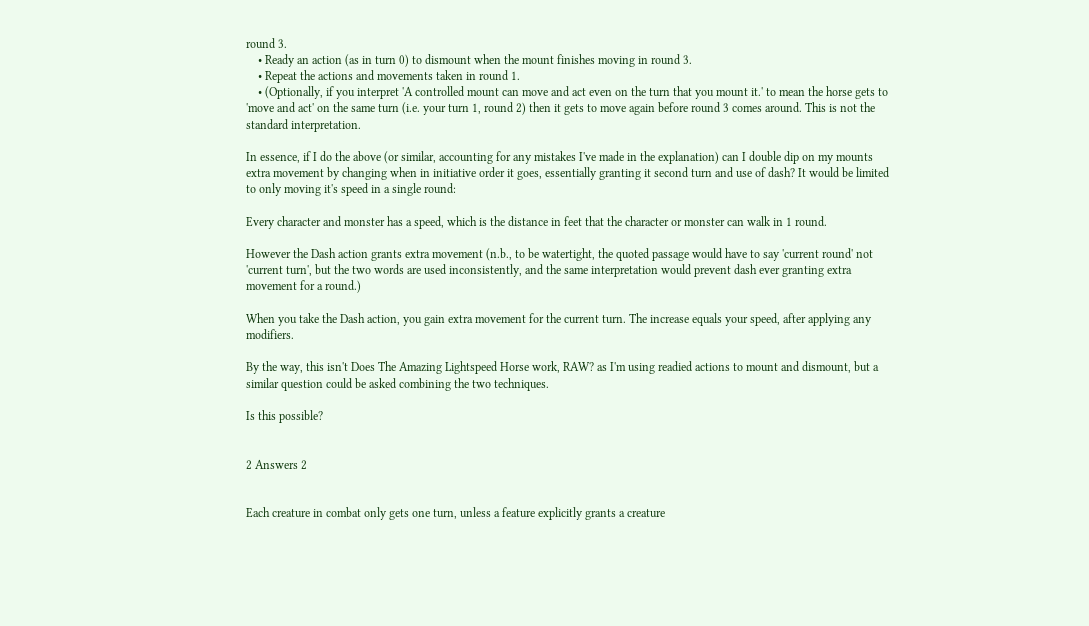round 3.
    • Ready an action (as in turn 0) to dismount when the mount finishes moving in round 3.
    • Repeat the actions and movements taken in round 1.
    • (Optionally, if you interpret 'A controlled mount can move and act even on the turn that you mount it.' to mean the horse gets to 'move and act' on the same turn (i.e. your turn 1, round 2) then it gets to move again before round 3 comes around. This is not the standard interpretation.

In essence, if I do the above (or similar, accounting for any mistakes I've made in the explanation) can I double dip on my mounts extra movement by changing when in initiative order it goes, essentially granting it second turn and use of dash? It would be limited to only moving it's speed in a single round:

Every character and monster has a speed, which is the distance in feet that the character or monster can walk in 1 round.

However the Dash action grants extra movement (n.b., to be watertight, the quoted passage would have to say 'current round' not 'current turn', but the two words are used inconsistently, and the same interpretation would prevent dash ever granting extra movement for a round.)

When you take the Dash action, you gain extra movement for the current turn. The increase equals your speed, after applying any modifiers.

By the way, this isn't Does The Amazing Lightspeed Horse work, RAW? as I'm using readied actions to mount and dismount, but a similar question could be asked combining the two techniques.

Is this possible?


2 Answers 2


Each creature in combat only gets one turn, unless a feature explicitly grants a creature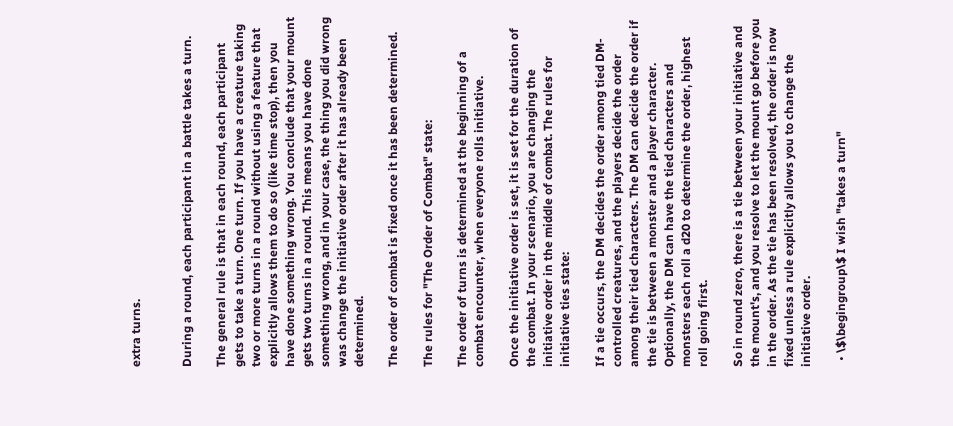extra turns.


During a round, each participant in a battle takes a turn.

The general rule is that in each round, each participant gets to take a turn. One turn. If you have a creature taking two or more turns in a round without using a feature that explicitly allows them to do so (like time stop), then you have done something wrong. You conclude that your mount gets two turns in a round. This means you have done something wrong, and in your case, the thing you did wrong was change the initiative order after it has already been determined.

The order of combat is fixed once it has been determined.

The rules for "The Order of Combat" state:

The order of turns is determined at the beginning of a combat encounter, when everyone rolls initiative.

Once the initiative order is set, it is set for the duration of the combat. In your scenario, you are changing the initiative order in the middle of combat. The rules for initiative ties state:

If a tie occurs, the DM decides the order among tied DM-controlled creatures, and the players decide the order among their tied characters. The DM can decide the order if the tie is between a monster and a player character. Optionally, the DM can have the tied characters and monsters each roll a d20 to determine the order, highest roll going first.

So in round zero, there is a tie between your initiative and the mount's, and you resolve to let the mount go before you in the order. As the tie has been resolved, the order is now fixed unless a rule explicitly allows you to change the initiative order.

  • \$\begingroup\$ I wish "takes a turn"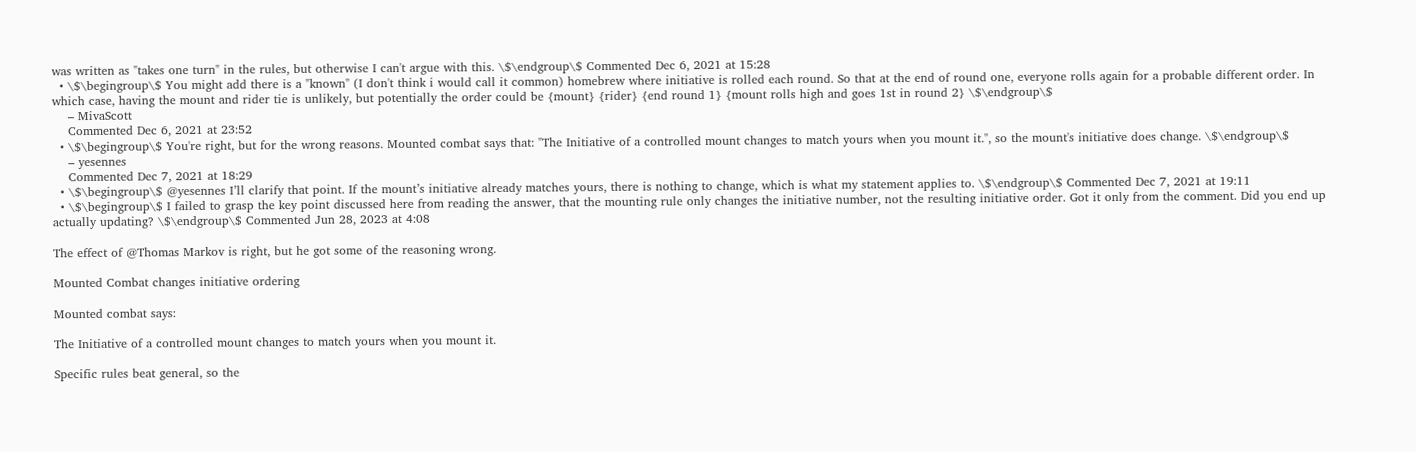was written as "takes one turn" in the rules, but otherwise I can't argue with this. \$\endgroup\$ Commented Dec 6, 2021 at 15:28
  • \$\begingroup\$ You might add there is a "known" (I don't think i would call it common) homebrew where initiative is rolled each round. So that at the end of round one, everyone rolls again for a probable different order. In which case, having the mount and rider tie is unlikely, but potentially the order could be {mount} {rider} {end round 1} {mount rolls high and goes 1st in round 2} \$\endgroup\$
    – MivaScott
    Commented Dec 6, 2021 at 23:52
  • \$\begingroup\$ You're right, but for the wrong reasons. Mounted combat says that: "The Initiative of a controlled mount changes to match yours when you mount it.", so the mount's initiative does change. \$\endgroup\$
    – yesennes
    Commented Dec 7, 2021 at 18:29
  • \$\begingroup\$ @yesennes I’ll clarify that point. If the mount’s initiative already matches yours, there is nothing to change, which is what my statement applies to. \$\endgroup\$ Commented Dec 7, 2021 at 19:11
  • \$\begingroup\$ I failed to grasp the key point discussed here from reading the answer, that the mounting rule only changes the initiative number, not the resulting initiative order. Got it only from the comment. Did you end up actually updating? \$\endgroup\$ Commented Jun 28, 2023 at 4:08

The effect of @Thomas Markov is right, but he got some of the reasoning wrong.

Mounted Combat changes initiative ordering

Mounted combat says:

The Initiative of a controlled mount changes to match yours when you mount it.

Specific rules beat general, so the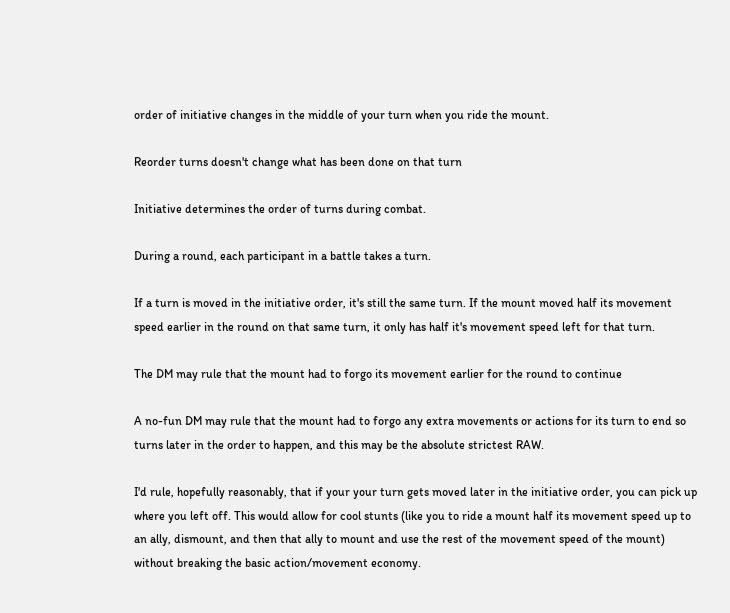order of initiative changes in the middle of your turn when you ride the mount.

Reorder turns doesn't change what has been done on that turn

Initiative determines the order of turns during combat.

During a round, each participant in a battle takes a turn.

If a turn is moved in the initiative order, it's still the same turn. If the mount moved half its movement speed earlier in the round on that same turn, it only has half it's movement speed left for that turn.

The DM may rule that the mount had to forgo its movement earlier for the round to continue

A no-fun DM may rule that the mount had to forgo any extra movements or actions for its turn to end so turns later in the order to happen, and this may be the absolute strictest RAW.

I'd rule, hopefully reasonably, that if your your turn gets moved later in the initiative order, you can pick up where you left off. This would allow for cool stunts (like you to ride a mount half its movement speed up to an ally, dismount, and then that ally to mount and use the rest of the movement speed of the mount) without breaking the basic action/movement economy.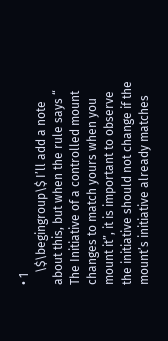• 1
    \$\begingroup\$ I’ll add a note about this, but when the rule says “ The Initiative of a controlled mount changes to match yours when you mount it”, it is important to observe the initiative should not change if the mount’s initiative already matches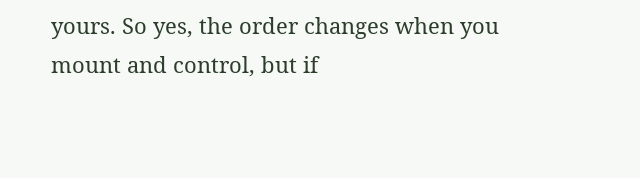yours. So yes, the order changes when you mount and control, but if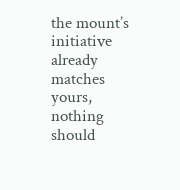the mount’s initiative already matches yours, nothing should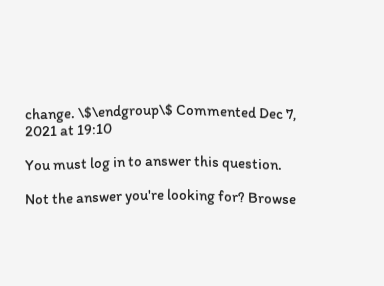change. \$\endgroup\$ Commented Dec 7, 2021 at 19:10

You must log in to answer this question.

Not the answer you're looking for? Browse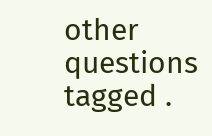other questions tagged .